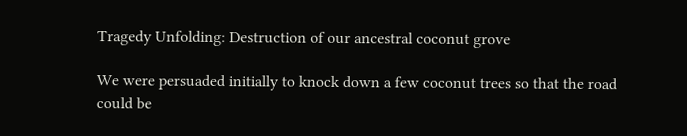Tragedy Unfolding: Destruction of our ancestral coconut grove

We were persuaded initially to knock down a few coconut trees so that the road could be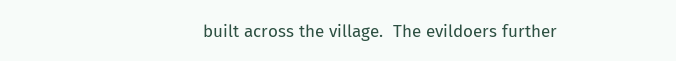built across the village.  The evildoers further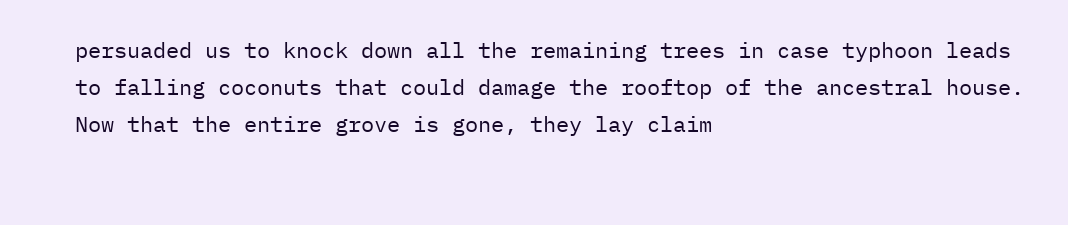persuaded us to knock down all the remaining trees in case typhoon leads to falling coconuts that could damage the rooftop of the ancestral house.  Now that the entire grove is gone, they lay claim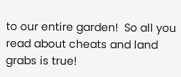to our entire garden!  So all you read about cheats and land grabs is true!